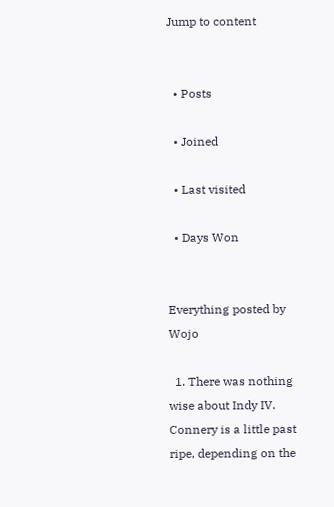Jump to content


  • Posts

  • Joined

  • Last visited

  • Days Won


Everything posted by Wojo

  1. There was nothing wise about Indy IV. Connery is a little past ripe, depending on the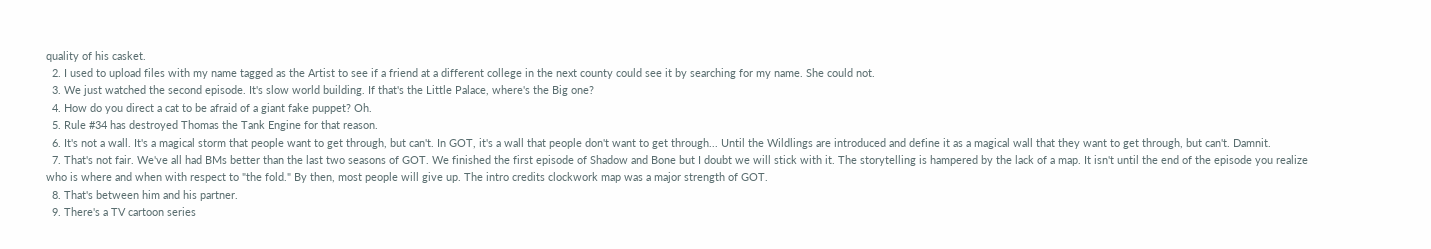quality of his casket.
  2. I used to upload files with my name tagged as the Artist to see if a friend at a different college in the next county could see it by searching for my name. She could not.
  3. We just watched the second episode. It's slow world building. If that's the Little Palace, where's the Big one?
  4. How do you direct a cat to be afraid of a giant fake puppet? Oh.
  5. Rule #34 has destroyed Thomas the Tank Engine for that reason.
  6. It's not a wall. It's a magical storm that people want to get through, but can't. In GOT, it's a wall that people don't want to get through... Until the Wildlings are introduced and define it as a magical wall that they want to get through, but can't. Damnit.
  7. That's not fair. We've all had BMs better than the last two seasons of GOT. We finished the first episode of Shadow and Bone but I doubt we will stick with it. The storytelling is hampered by the lack of a map. It isn't until the end of the episode you realize who is where and when with respect to "the fold." By then, most people will give up. The intro credits clockwork map was a major strength of GOT.
  8. That's between him and his partner.
  9. There's a TV cartoon series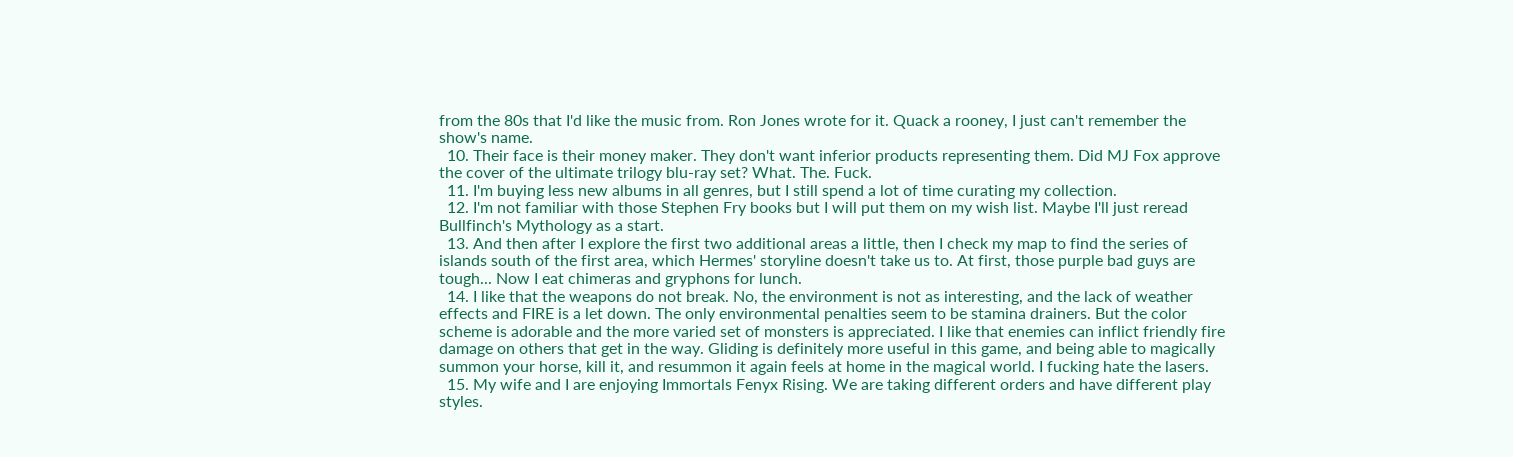from the 80s that I'd like the music from. Ron Jones wrote for it. Quack a rooney, I just can't remember the show's name.
  10. Their face is their money maker. They don't want inferior products representing them. Did MJ Fox approve the cover of the ultimate trilogy blu-ray set? What. The. Fuck.
  11. I'm buying less new albums in all genres, but I still spend a lot of time curating my collection.
  12. I'm not familiar with those Stephen Fry books but I will put them on my wish list. Maybe I'll just reread Bullfinch's Mythology as a start.
  13. And then after I explore the first two additional areas a little, then I check my map to find the series of islands south of the first area, which Hermes' storyline doesn't take us to. At first, those purple bad guys are tough... Now I eat chimeras and gryphons for lunch.
  14. I like that the weapons do not break. No, the environment is not as interesting, and the lack of weather effects and FIRE is a let down. The only environmental penalties seem to be stamina drainers. But the color scheme is adorable and the more varied set of monsters is appreciated. I like that enemies can inflict friendly fire damage on others that get in the way. Gliding is definitely more useful in this game, and being able to magically summon your horse, kill it, and resummon it again feels at home in the magical world. I fucking hate the lasers.
  15. My wife and I are enjoying Immortals Fenyx Rising. We are taking different orders and have different play styles.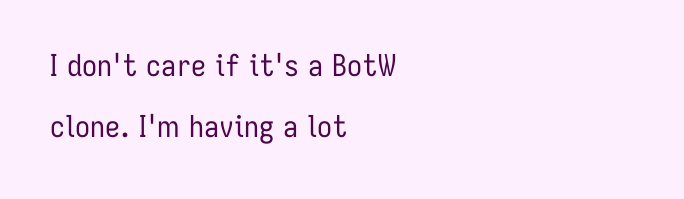I don't care if it's a BotW clone. I'm having a lot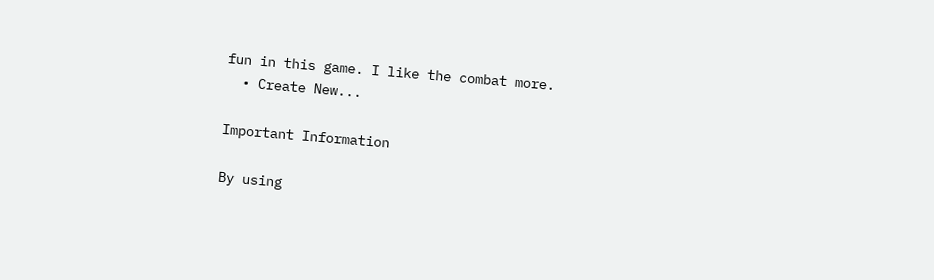fun in this game. I like the combat more.
  • Create New...

Important Information

By using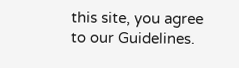this site, you agree to our Guidelines.